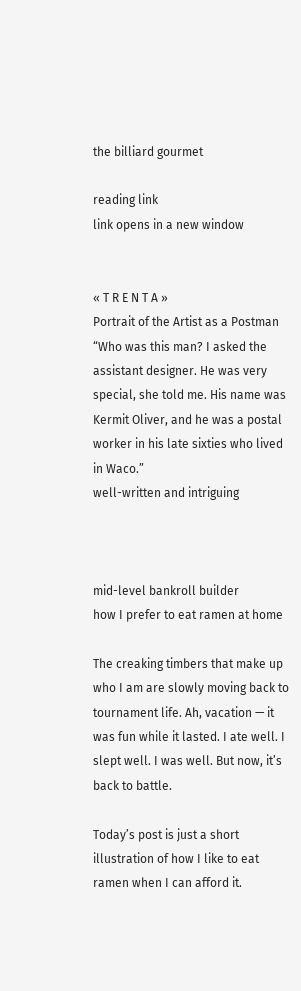the billiard gourmet

reading link
link opens in a new window


« T R E N T A »
Portrait of the Artist as a Postman
“Who was this man? I asked the assistant designer. He was very special, she told me. His name was Kermit Oliver, and he was a postal worker in his late sixties who lived in Waco.”
well-written and intriguing



mid-level bankroll builder
how I prefer to eat ramen at home

The creaking timbers that make up who I am are slowly moving back to tournament life. Ah, vacation — it was fun while it lasted. I ate well. I slept well. I was well. But now, it’s back to battle.

Today’s post is just a short illustration of how I like to eat ramen when I can afford it.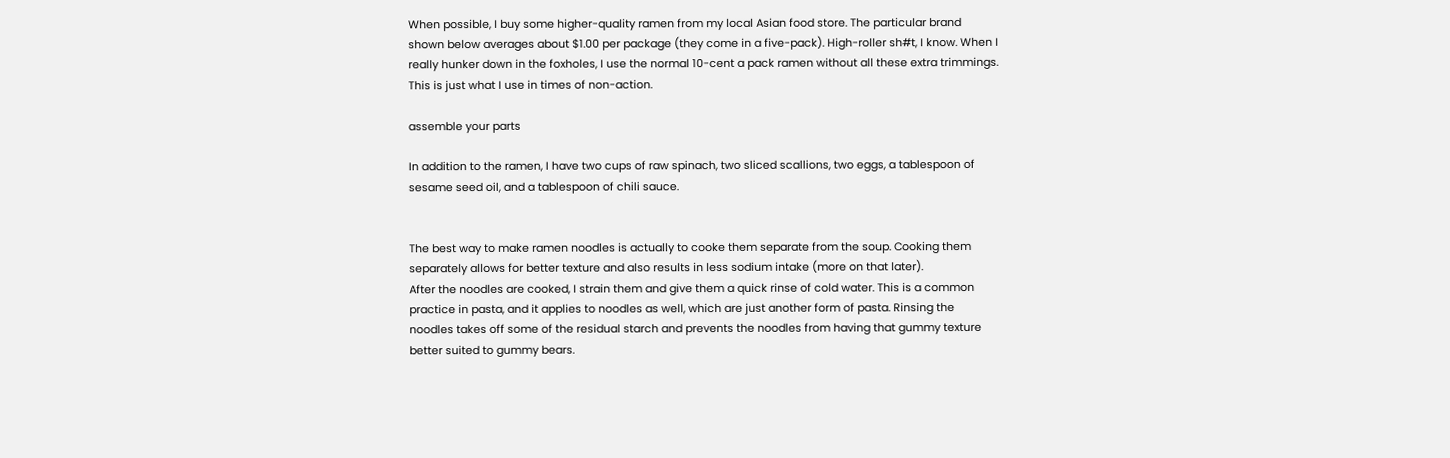When possible, I buy some higher-quality ramen from my local Asian food store. The particular brand shown below averages about $1.00 per package (they come in a five-pack). High-roller sh#t, I know. When I really hunker down in the foxholes, I use the normal 10-cent a pack ramen without all these extra trimmings. This is just what I use in times of non-action.

assemble your parts

In addition to the ramen, I have two cups of raw spinach, two sliced scallions, two eggs, a tablespoon of sesame seed oil, and a tablespoon of chili sauce.


The best way to make ramen noodles is actually to cooke them separate from the soup. Cooking them separately allows for better texture and also results in less sodium intake (more on that later).
After the noodles are cooked, I strain them and give them a quick rinse of cold water. This is a common practice in pasta, and it applies to noodles as well, which are just another form of pasta. Rinsing the noodles takes off some of the residual starch and prevents the noodles from having that gummy texture better suited to gummy bears.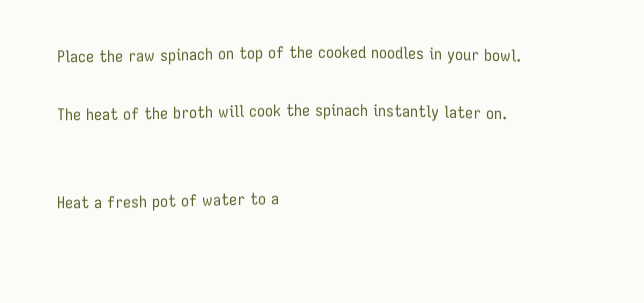Place the raw spinach on top of the cooked noodles in your bowl.

The heat of the broth will cook the spinach instantly later on.


Heat a fresh pot of water to a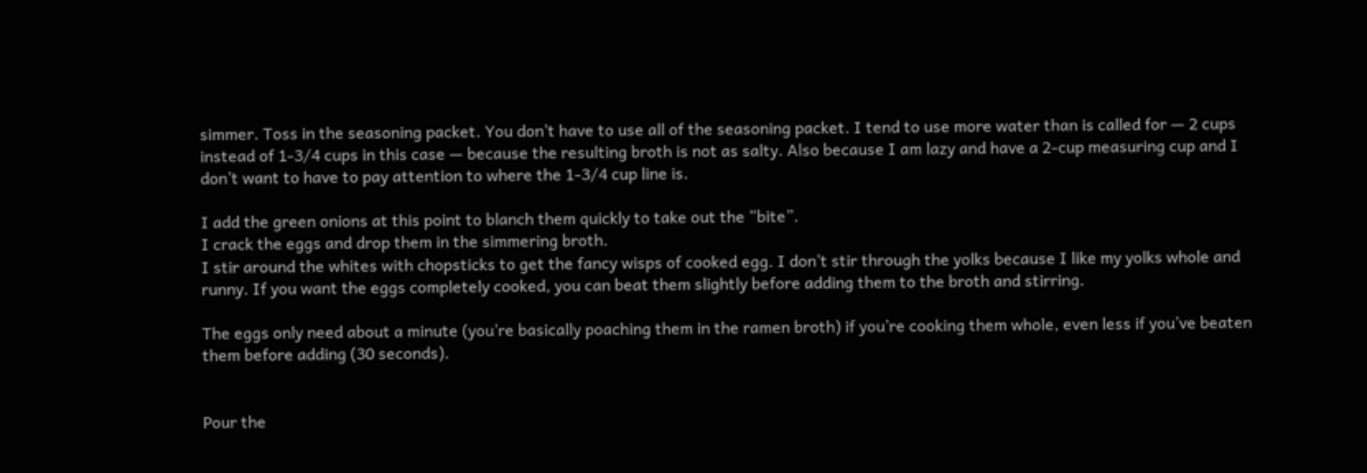simmer. Toss in the seasoning packet. You don’t have to use all of the seasoning packet. I tend to use more water than is called for — 2 cups instead of 1-3/4 cups in this case — because the resulting broth is not as salty. Also because I am lazy and have a 2-cup measuring cup and I don’t want to have to pay attention to where the 1-3/4 cup line is.

I add the green onions at this point to blanch them quickly to take out the “bite”.
I crack the eggs and drop them in the simmering broth.
I stir around the whites with chopsticks to get the fancy wisps of cooked egg. I don’t stir through the yolks because I like my yolks whole and runny. If you want the eggs completely cooked, you can beat them slightly before adding them to the broth and stirring.

The eggs only need about a minute (you’re basically poaching them in the ramen broth) if you’re cooking them whole, even less if you’ve beaten them before adding (30 seconds).


Pour the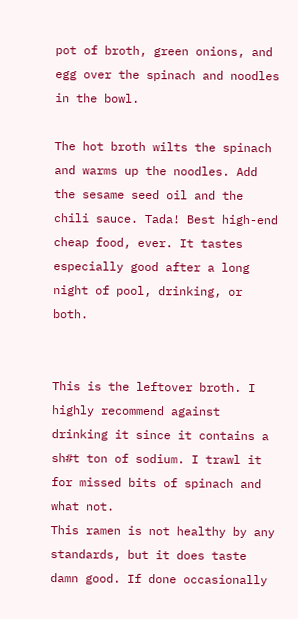pot of broth, green onions, and egg over the spinach and noodles in the bowl.

The hot broth wilts the spinach and warms up the noodles. Add the sesame seed oil and the chili sauce. Tada! Best high-end cheap food, ever. It tastes especially good after a long night of pool, drinking, or both.


This is the leftover broth. I highly recommend against drinking it since it contains a sh#t ton of sodium. I trawl it for missed bits of spinach and what not.
This ramen is not healthy by any standards, but it does taste damn good. If done occasionally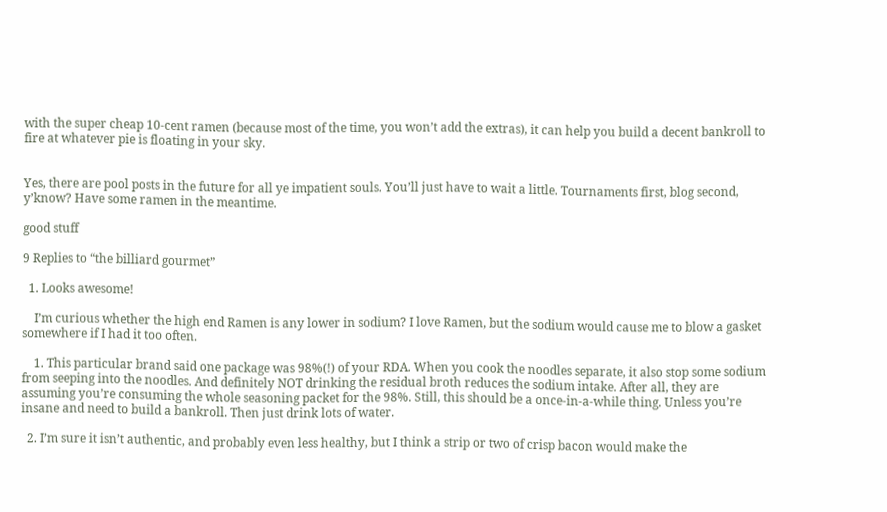with the super cheap 10-cent ramen (because most of the time, you won’t add the extras), it can help you build a decent bankroll to fire at whatever pie is floating in your sky.


Yes, there are pool posts in the future for all ye impatient souls. You’ll just have to wait a little. Tournaments first, blog second, y’know? Have some ramen in the meantime.

good stuff

9 Replies to “the billiard gourmet”

  1. Looks awesome!

    I’m curious whether the high end Ramen is any lower in sodium? I love Ramen, but the sodium would cause me to blow a gasket somewhere if I had it too often.

    1. This particular brand said one package was 98%(!) of your RDA. When you cook the noodles separate, it also stop some sodium from seeping into the noodles. And definitely NOT drinking the residual broth reduces the sodium intake. After all, they are assuming you’re consuming the whole seasoning packet for the 98%. Still, this should be a once-in-a-while thing. Unless you’re insane and need to build a bankroll. Then just drink lots of water.

  2. I’m sure it isn’t authentic, and probably even less healthy, but I think a strip or two of crisp bacon would make the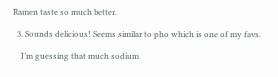Ramen taste so much better.

  3. Sounds delicious! Seems similar to pho which is one of my favs.

    I’m guessing that much sodium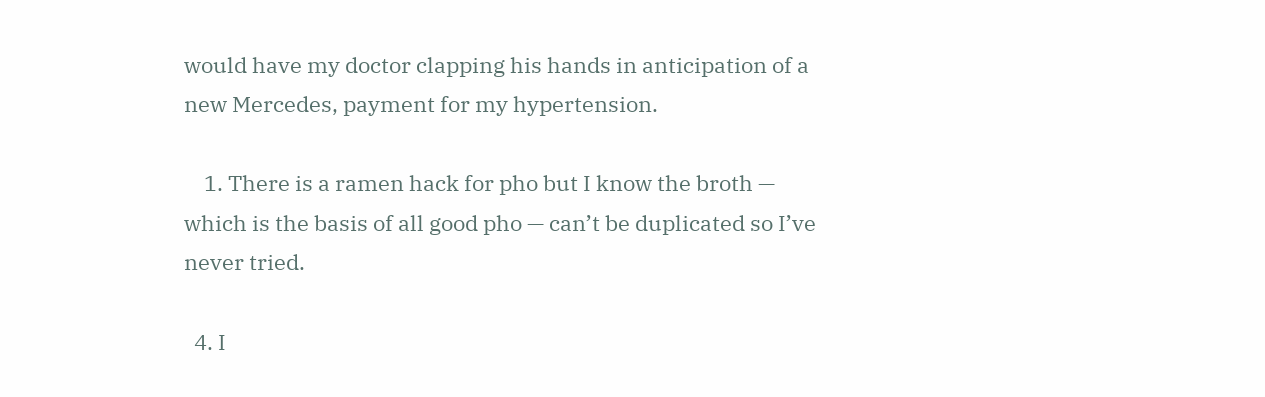would have my doctor clapping his hands in anticipation of a new Mercedes, payment for my hypertension.

    1. There is a ramen hack for pho but I know the broth — which is the basis of all good pho — can’t be duplicated so I’ve never tried.

  4. I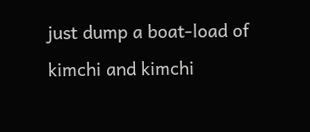just dump a boat-load of kimchi and kimchi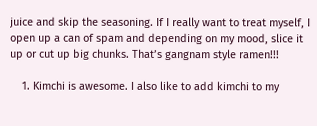juice and skip the seasoning. If I really want to treat myself, I open up a can of spam and depending on my mood, slice it up or cut up big chunks. That’s gangnam style ramen!!!

    1. Kimchi is awesome. I also like to add kimchi to my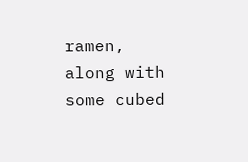ramen, along with some cubed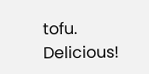tofu. Delicious!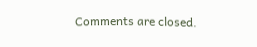Comments are closed.